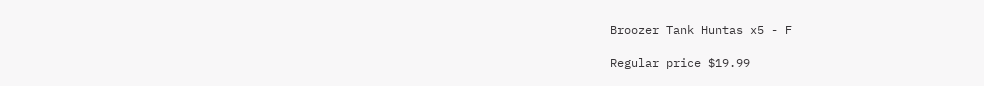Broozer Tank Huntas x5 - F

Regular price $19.99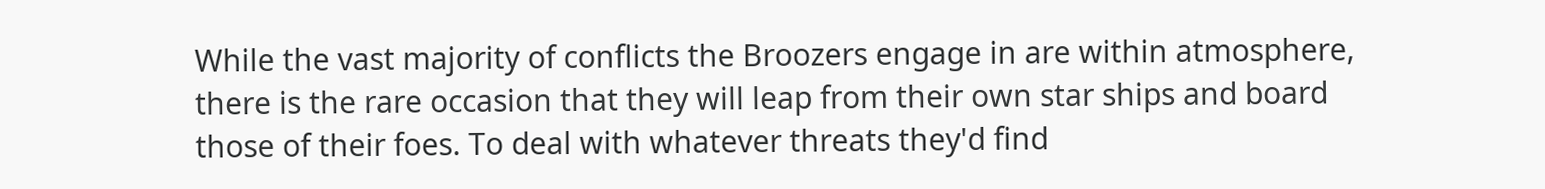While the vast majority of conflicts the Broozers engage in are within atmosphere, there is the rare occasion that they will leap from their own star ships and board those of their foes. To deal with whatever threats they'd find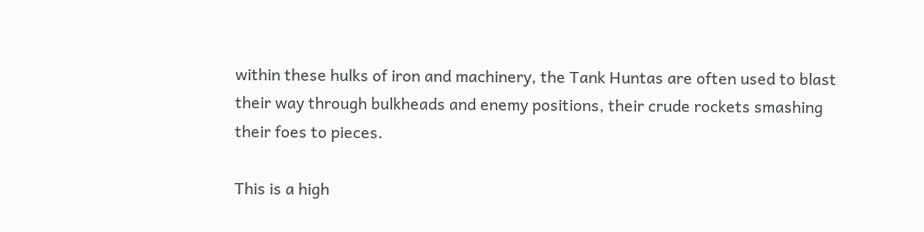within these hulks of iron and machinery, the Tank Huntas are often used to blast their way through bulkheads and enemy positions, their crude rockets smashing their foes to pieces.

This is a high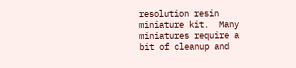resolution resin miniature kit.  Many miniatures require a bit of cleanup and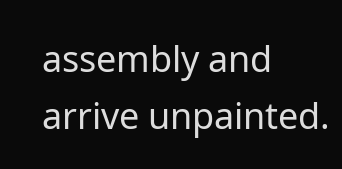assembly and arrive unpainted.